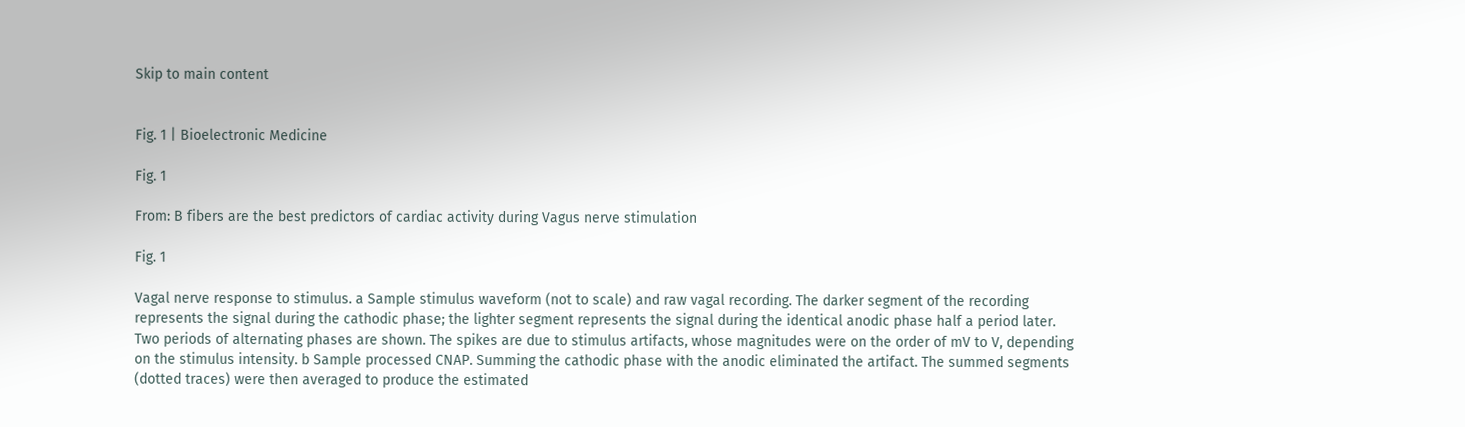Skip to main content


Fig. 1 | Bioelectronic Medicine

Fig. 1

From: B fibers are the best predictors of cardiac activity during Vagus nerve stimulation

Fig. 1

Vagal nerve response to stimulus. a Sample stimulus waveform (not to scale) and raw vagal recording. The darker segment of the recording represents the signal during the cathodic phase; the lighter segment represents the signal during the identical anodic phase half a period later. Two periods of alternating phases are shown. The spikes are due to stimulus artifacts, whose magnitudes were on the order of mV to V, depending on the stimulus intensity. b Sample processed CNAP. Summing the cathodic phase with the anodic eliminated the artifact. The summed segments (dotted traces) were then averaged to produce the estimated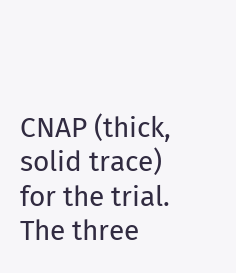CNAP (thick, solid trace) for the trial. The three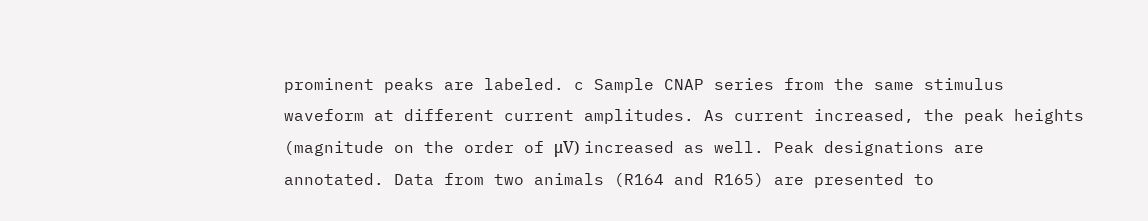prominent peaks are labeled. c Sample CNAP series from the same stimulus waveform at different current amplitudes. As current increased, the peak heights (magnitude on the order of μV) increased as well. Peak designations are annotated. Data from two animals (R164 and R165) are presented to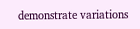demonstrate variations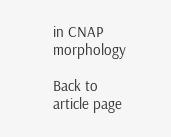in CNAP morphology

Back to article page